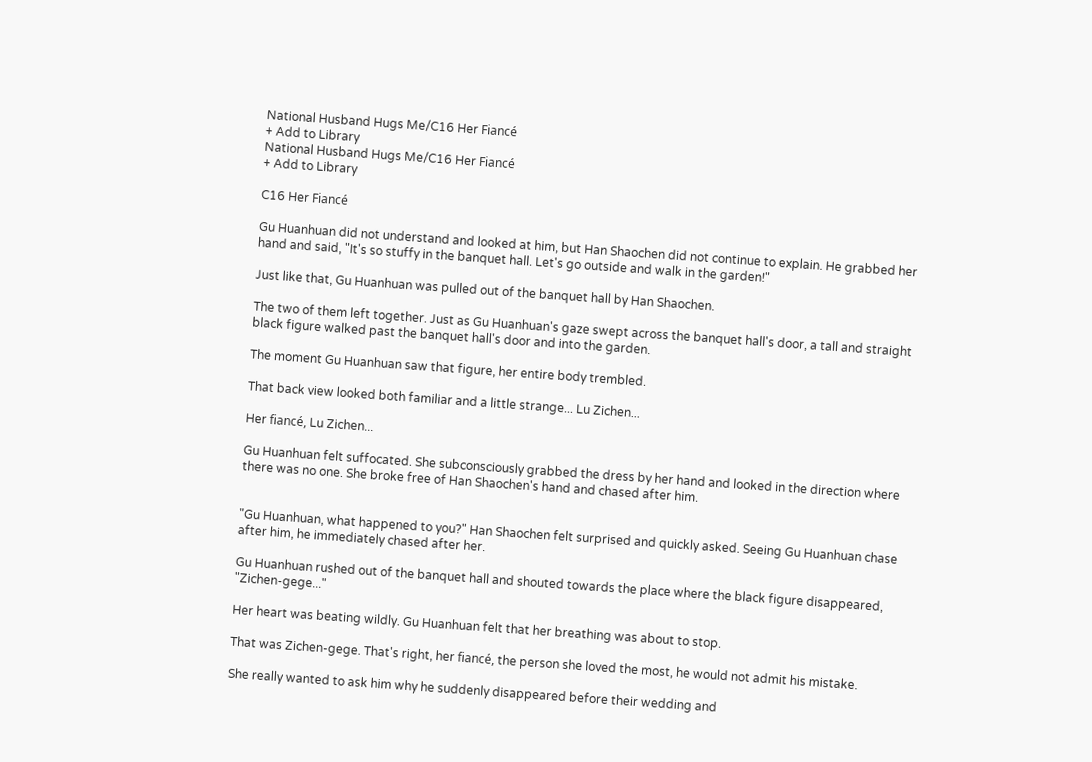National Husband Hugs Me/C16 Her Fiancé
+ Add to Library
National Husband Hugs Me/C16 Her Fiancé
+ Add to Library

C16 Her Fiancé

Gu Huanhuan did not understand and looked at him, but Han Shaochen did not continue to explain. He grabbed her hand and said, "It's so stuffy in the banquet hall. Let's go outside and walk in the garden!"

Just like that, Gu Huanhuan was pulled out of the banquet hall by Han Shaochen.

The two of them left together. Just as Gu Huanhuan's gaze swept across the banquet hall's door, a tall and straight black figure walked past the banquet hall's door and into the garden.

The moment Gu Huanhuan saw that figure, her entire body trembled.

That back view looked both familiar and a little strange... Lu Zichen...

Her fiancé, Lu Zichen...

Gu Huanhuan felt suffocated. She subconsciously grabbed the dress by her hand and looked in the direction where there was no one. She broke free of Han Shaochen's hand and chased after him.


"Gu Huanhuan, what happened to you?" Han Shaochen felt surprised and quickly asked. Seeing Gu Huanhuan chase after him, he immediately chased after her.

Gu Huanhuan rushed out of the banquet hall and shouted towards the place where the black figure disappeared, "Zichen-gege..."

Her heart was beating wildly. Gu Huanhuan felt that her breathing was about to stop.

That was Zichen-gege. That's right, her fiancé, the person she loved the most, he would not admit his mistake.

She really wanted to ask him why he suddenly disappeared before their wedding and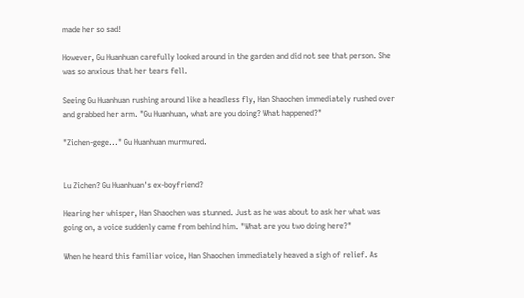made her so sad!

However, Gu Huanhuan carefully looked around in the garden and did not see that person. She was so anxious that her tears fell.

Seeing Gu Huanhuan rushing around like a headless fly, Han Shaochen immediately rushed over and grabbed her arm. "Gu Huanhuan, what are you doing? What happened?"

"Zichen-gege..." Gu Huanhuan murmured.


Lu Zichen? Gu Huanhuan's ex-boyfriend?

Hearing her whisper, Han Shaochen was stunned. Just as he was about to ask her what was going on, a voice suddenly came from behind him. "What are you two doing here?"

When he heard this familiar voice, Han Shaochen immediately heaved a sigh of relief. As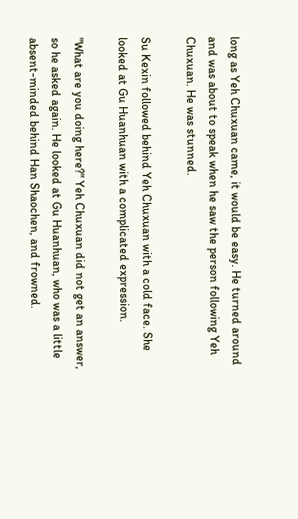long as Yeh Chuxuan came, it would be easy. He turned around and was about to speak when he saw the person following Yeh Chuxuan. He was stunned.

Su Kexin followed behind Yeh Chuxuan with a cold face. She looked at Gu Huanhuan with a complicated expression.

"What are you doing here?" Yeh Chuxuan did not get an answer, so he asked again. He looked at Gu Huanhuan, who was a little absent-minded behind Han Shaochen, and frowned.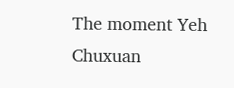The moment Yeh Chuxuan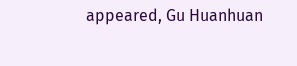appeared, Gu Huanhuan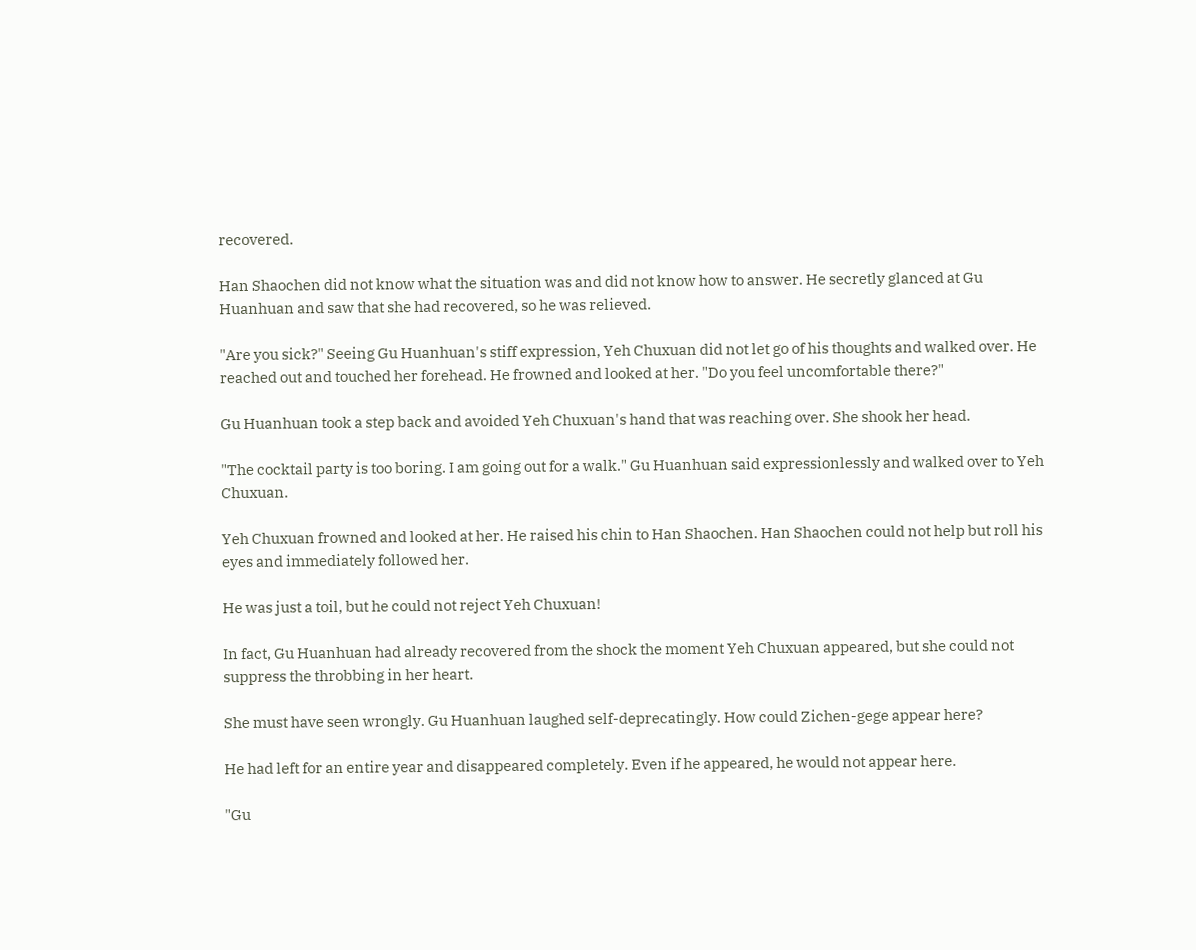recovered.

Han Shaochen did not know what the situation was and did not know how to answer. He secretly glanced at Gu Huanhuan and saw that she had recovered, so he was relieved.

"Are you sick?" Seeing Gu Huanhuan's stiff expression, Yeh Chuxuan did not let go of his thoughts and walked over. He reached out and touched her forehead. He frowned and looked at her. "Do you feel uncomfortable there?"

Gu Huanhuan took a step back and avoided Yeh Chuxuan's hand that was reaching over. She shook her head.

"The cocktail party is too boring. I am going out for a walk." Gu Huanhuan said expressionlessly and walked over to Yeh Chuxuan.

Yeh Chuxuan frowned and looked at her. He raised his chin to Han Shaochen. Han Shaochen could not help but roll his eyes and immediately followed her.

He was just a toil, but he could not reject Yeh Chuxuan!

In fact, Gu Huanhuan had already recovered from the shock the moment Yeh Chuxuan appeared, but she could not suppress the throbbing in her heart.

She must have seen wrongly. Gu Huanhuan laughed self-deprecatingly. How could Zichen-gege appear here?

He had left for an entire year and disappeared completely. Even if he appeared, he would not appear here.

"Gu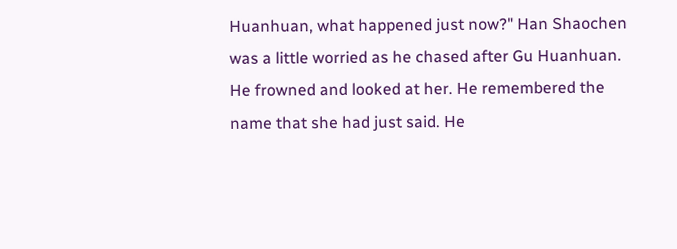Huanhuan, what happened just now?" Han Shaochen was a little worried as he chased after Gu Huanhuan. He frowned and looked at her. He remembered the name that she had just said. He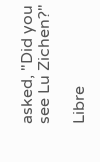asked, "Did you see Lu Zichen?"

Libre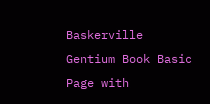Baskerville
Gentium Book Basic
Page with